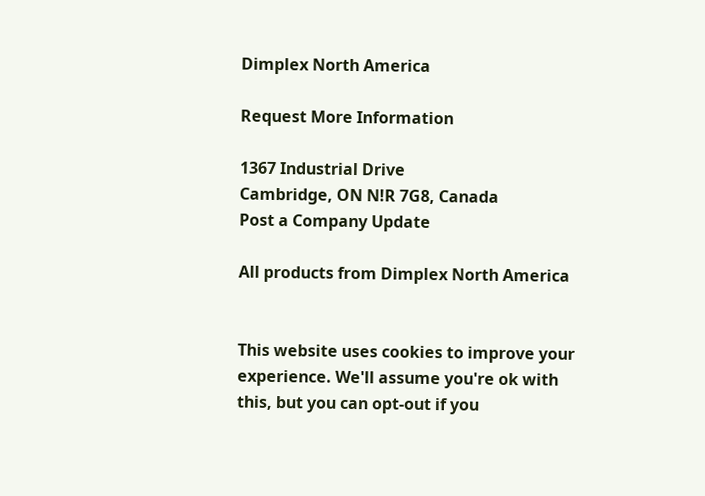Dimplex North America

Request More Information

1367 Industrial Drive
Cambridge, ON N!R 7G8, Canada
Post a Company Update

All products from Dimplex North America


This website uses cookies to improve your experience. We'll assume you're ok with this, but you can opt-out if you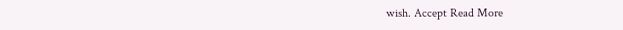wish. Accept Read More